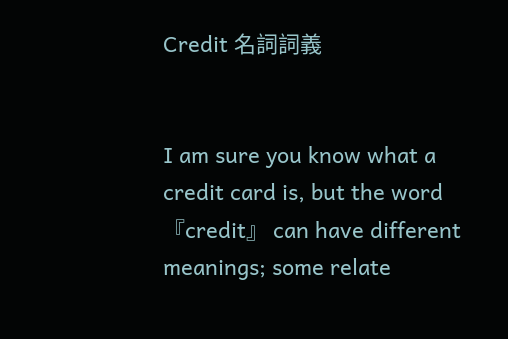Credit 名詞詞義


I am sure you know what a credit card is, but the word 『credit』 can have different meanings; some relate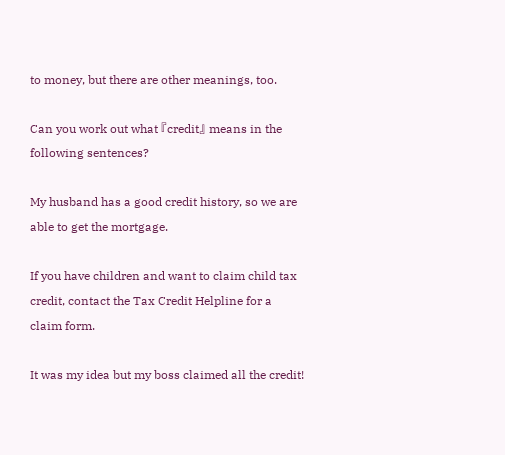to money, but there are other meanings, too.

Can you work out what 『credit』 means in the following sentences?

My husband has a good credit history, so we are able to get the mortgage.

If you have children and want to claim child tax credit, contact the Tax Credit Helpline for a claim form.

It was my idea but my boss claimed all the credit!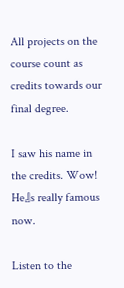All projects on the course count as credits towards our final degree.

I saw his name in the credits. Wow! He』s really famous now.

Listen to the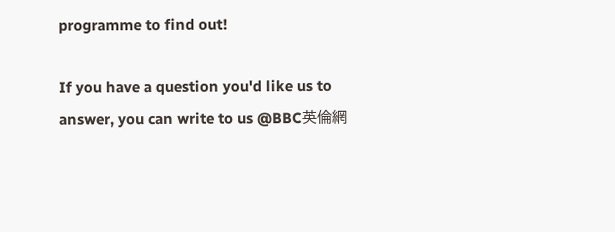programme to find out!

If you have a question you'd like us to answer, you can write to us @BBC英倫網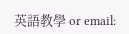英語教學 or email: